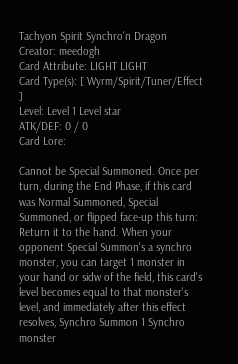Tachyon Spirit Synchro'n Dragon
Creator: meedogh
Card Attribute: LIGHT LIGHT
Card Type(s): [ Wyrm/Spirit/Tuner/Effect ]
Level: Level 1 Level star
ATK/DEF: 0 / 0
Card Lore:

Cannot be Special Summoned. Once per turn, during the End Phase, if this card was Normal Summoned, Special Summoned, or flipped face-up this turn: Return it to the hand. When your opponent Special Summon's a synchro monster, you can target 1 monster in your hand or sidw of the field, this card's level becomes equal to that monster's level, and immediately after this effect resolves, Synchro Summon 1 Synchro monster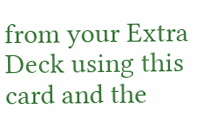from your Extra Deck using this card and the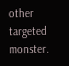other targeted monster.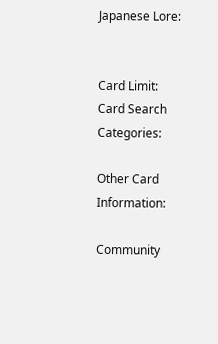Japanese Lore:


Card Limit:
Card Search Categories:

Other Card Information:

Community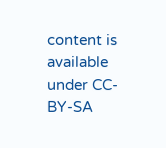content is available under CC-BY-SA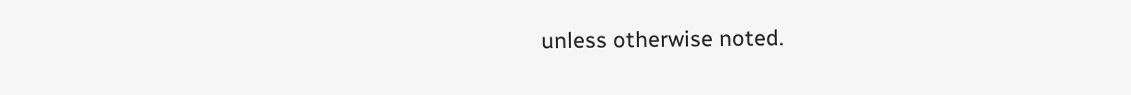unless otherwise noted.